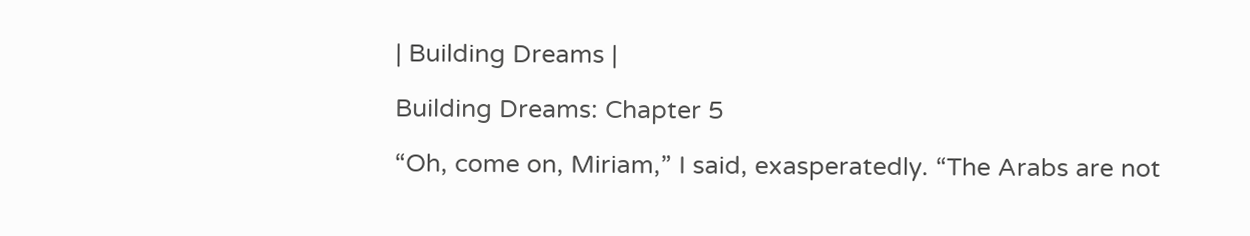| Building Dreams |

Building Dreams: Chapter 5

“Oh, come on, Miriam,” I said, exasperatedly. “The Arabs are not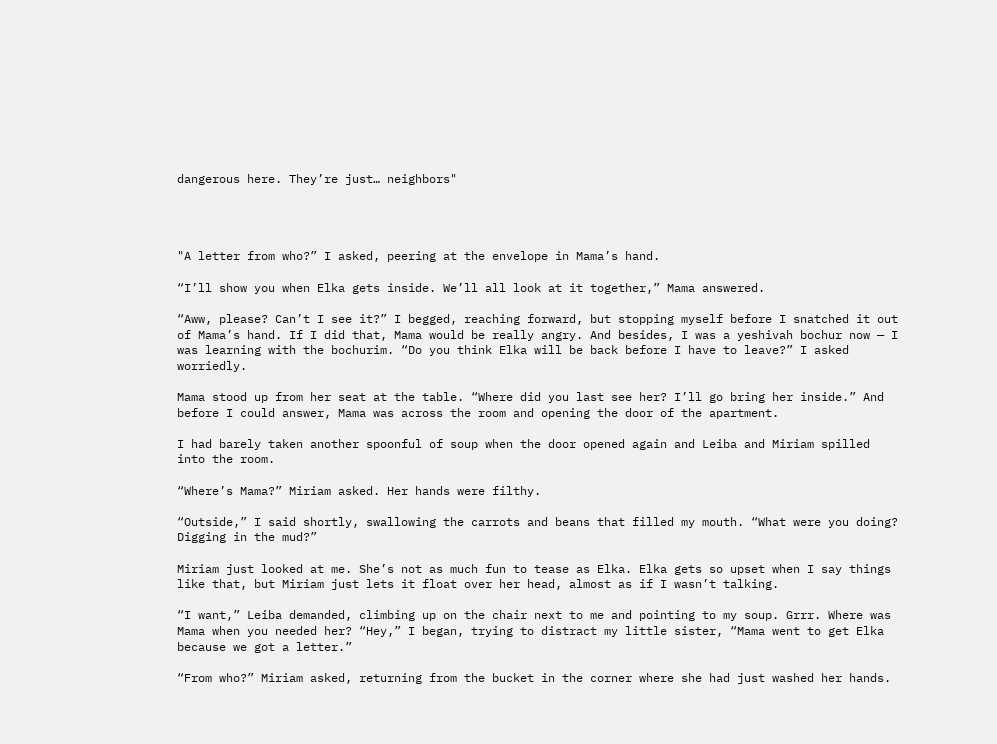dangerous here. They’re just… neighbors"




"A letter from who?” I asked, peering at the envelope in Mama’s hand.

“I’ll show you when Elka gets inside. We’ll all look at it together,” Mama answered.

“Aww, please? Can’t I see it?” I begged, reaching forward, but stopping myself before I snatched it out of Mama’s hand. If I did that, Mama would be really angry. And besides, I was a yeshivah bochur now — I was learning with the bochurim. “Do you think Elka will be back before I have to leave?” I asked worriedly.

Mama stood up from her seat at the table. “Where did you last see her? I’ll go bring her inside.” And before I could answer, Mama was across the room and opening the door of the apartment.

I had barely taken another spoonful of soup when the door opened again and Leiba and Miriam spilled into the room.

“Where’s Mama?” Miriam asked. Her hands were filthy.

“Outside,” I said shortly, swallowing the carrots and beans that filled my mouth. “What were you doing? Digging in the mud?”

Miriam just looked at me. She’s not as much fun to tease as Elka. Elka gets so upset when I say things like that, but Miriam just lets it float over her head, almost as if I wasn’t talking.

“I want,” Leiba demanded, climbing up on the chair next to me and pointing to my soup. Grrr. Where was Mama when you needed her? “Hey,” I began, trying to distract my little sister, “Mama went to get Elka because we got a letter.”

“From who?” Miriam asked, returning from the bucket in the corner where she had just washed her hands.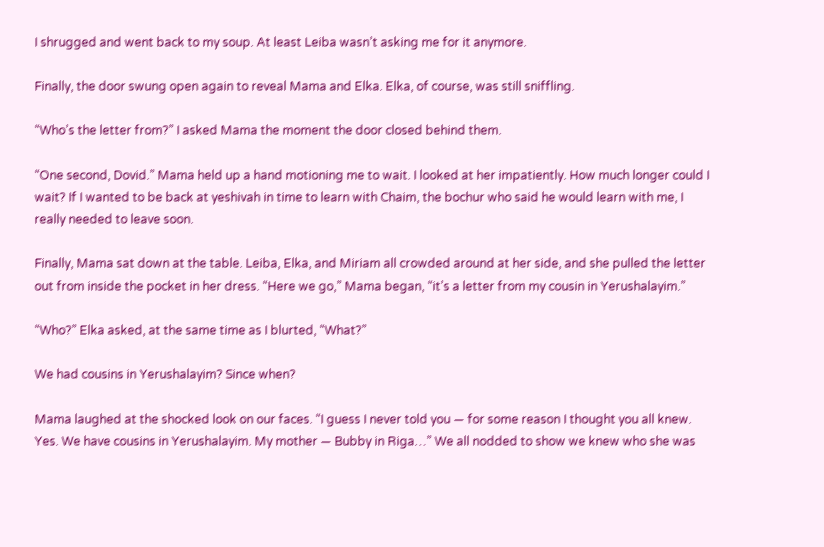I shrugged and went back to my soup. At least Leiba wasn’t asking me for it anymore.

Finally, the door swung open again to reveal Mama and Elka. Elka, of course, was still sniffling.

“Who’s the letter from?” I asked Mama the moment the door closed behind them.

“One second, Dovid.” Mama held up a hand motioning me to wait. I looked at her impatiently. How much longer could I wait? If I wanted to be back at yeshivah in time to learn with Chaim, the bochur who said he would learn with me, I really needed to leave soon.

Finally, Mama sat down at the table. Leiba, Elka, and Miriam all crowded around at her side, and she pulled the letter out from inside the pocket in her dress. “Here we go,” Mama began, “it’s a letter from my cousin in Yerushalayim.”

“Who?” Elka asked, at the same time as I blurted, “What?”

We had cousins in Yerushalayim? Since when?

Mama laughed at the shocked look on our faces. “I guess I never told you — for some reason I thought you all knew. Yes. We have cousins in Yerushalayim. My mother — Bubby in Riga…” We all nodded to show we knew who she was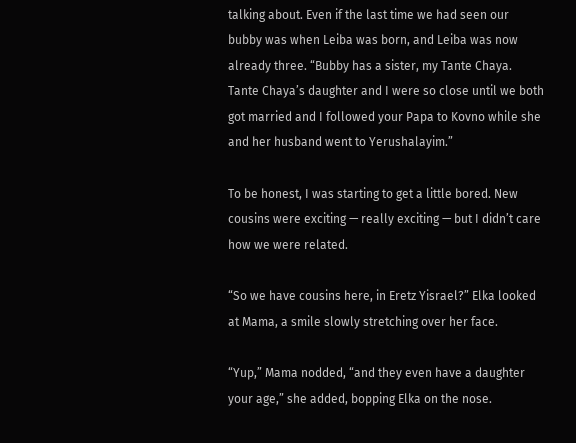talking about. Even if the last time we had seen our bubby was when Leiba was born, and Leiba was now already three. “Bubby has a sister, my Tante Chaya. Tante Chaya’s daughter and I were so close until we both got married and I followed your Papa to Kovno while she and her husband went to Yerushalayim.”

To be honest, I was starting to get a little bored. New cousins were exciting — really exciting — but I didn’t care how we were related.

“So we have cousins here, in Eretz Yisrael?” Elka looked at Mama, a smile slowly stretching over her face.

“Yup,” Mama nodded, “and they even have a daughter your age,” she added, bopping Elka on the nose.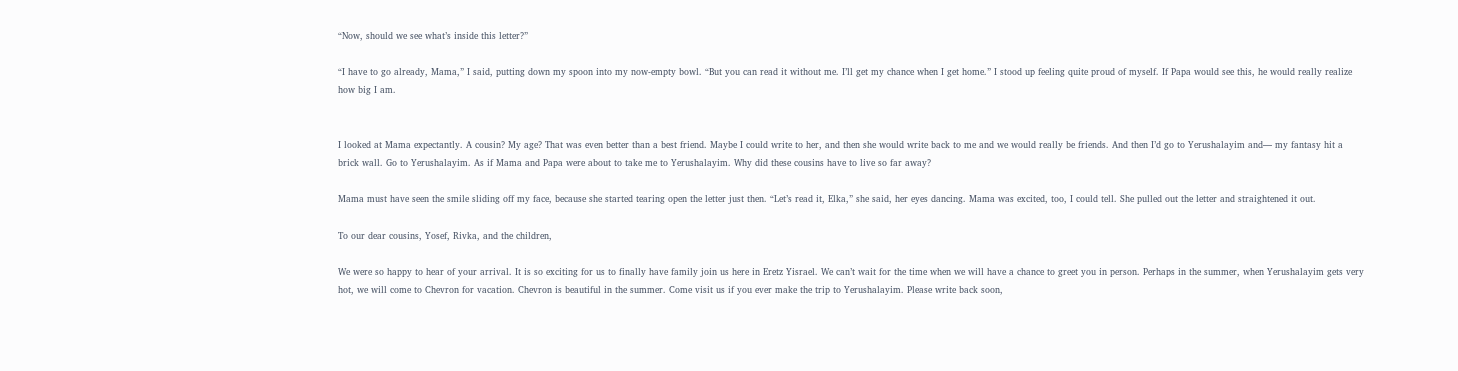“Now, should we see what’s inside this letter?”

“I have to go already, Mama,” I said, putting down my spoon into my now-empty bowl. “But you can read it without me. I’ll get my chance when I get home.” I stood up feeling quite proud of myself. If Papa would see this, he would really realize how big I am.


I looked at Mama expectantly. A cousin? My age? That was even better than a best friend. Maybe I could write to her, and then she would write back to me and we would really be friends. And then I’d go to Yerushalayim and— my fantasy hit a brick wall. Go to Yerushalayim. As if Mama and Papa were about to take me to Yerushalayim. Why did these cousins have to live so far away?

Mama must have seen the smile sliding off my face, because she started tearing open the letter just then. “Let’s read it, Elka,” she said, her eyes dancing. Mama was excited, too, I could tell. She pulled out the letter and straightened it out.

To our dear cousins, Yosef, Rivka, and the children,

We were so happy to hear of your arrival. It is so exciting for us to finally have family join us here in Eretz Yisrael. We can’t wait for the time when we will have a chance to greet you in person. Perhaps in the summer, when Yerushalayim gets very hot, we will come to Chevron for vacation. Chevron is beautiful in the summer. Come visit us if you ever make the trip to Yerushalayim. Please write back soon,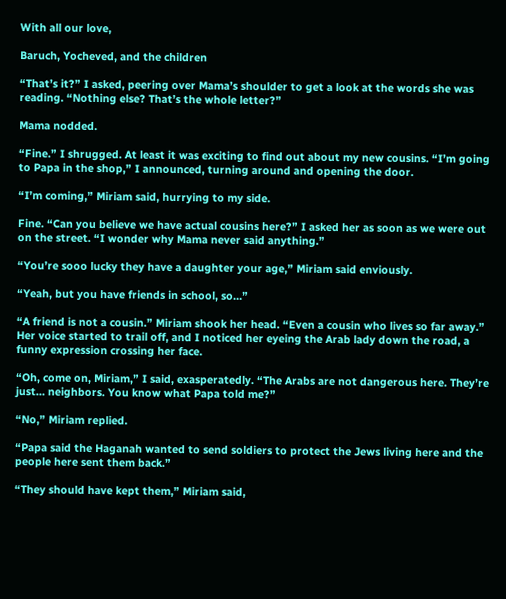With all our love,

Baruch, Yocheved, and the children

“That’s it?” I asked, peering over Mama’s shoulder to get a look at the words she was reading. “Nothing else? That’s the whole letter?”

Mama nodded.

“Fine.” I shrugged. At least it was exciting to find out about my new cousins. “I’m going to Papa in the shop,” I announced, turning around and opening the door.

“I’m coming,” Miriam said, hurrying to my side.

Fine. “Can you believe we have actual cousins here?” I asked her as soon as we were out on the street. “I wonder why Mama never said anything.”

“You’re sooo lucky they have a daughter your age,” Miriam said enviously.

“Yeah, but you have friends in school, so…”

“A friend is not a cousin.” Miriam shook her head. “Even a cousin who lives so far away.” Her voice started to trail off, and I noticed her eyeing the Arab lady down the road, a funny expression crossing her face.

“Oh, come on, Miriam,” I said, exasperatedly. “The Arabs are not dangerous here. They’re just… neighbors. You know what Papa told me?”

“No,” Miriam replied.

“Papa said the Haganah wanted to send soldiers to protect the Jews living here and the people here sent them back.”

“They should have kept them,” Miriam said,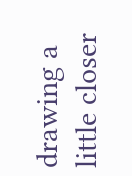drawing a little closer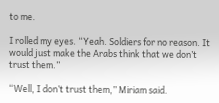to me.

I rolled my eyes. “Yeah. Soldiers for no reason. It would just make the Arabs think that we don’t trust them.”

“Well, I don’t trust them,” Miriam said.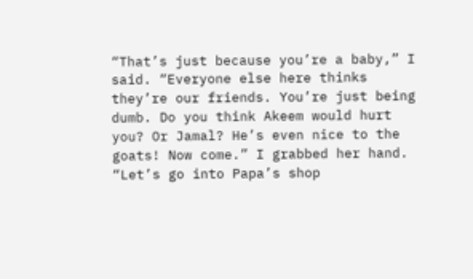“That’s just because you’re a baby,” I said. “Everyone else here thinks they’re our friends. You’re just being dumb. Do you think Akeem would hurt you? Or Jamal? He’s even nice to the goats! Now come.” I grabbed her hand. “Let’s go into Papa’s shop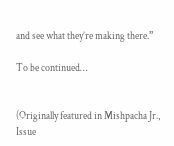and see what they’re making there.”

To be continued…


(Originally featured in Mishpacha Jr., Issue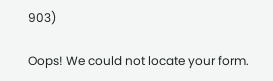903)

Oops! We could not locate your form.